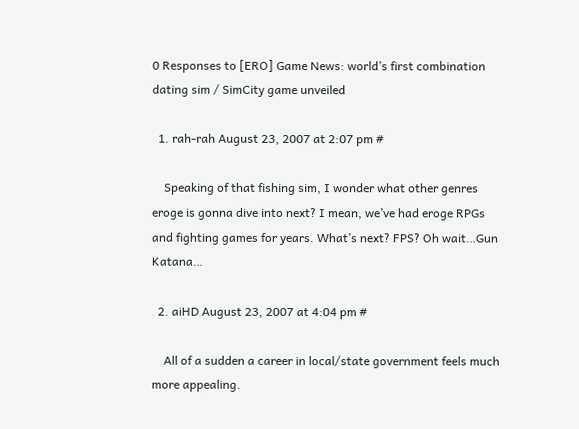0 Responses to [ERO] Game News: world’s first combination dating sim / SimCity game unveiled

  1. rah-rah August 23, 2007 at 2:07 pm #

    Speaking of that fishing sim, I wonder what other genres eroge is gonna dive into next? I mean, we’ve had eroge RPGs and fighting games for years. What’s next? FPS? Oh wait…Gun Katana…

  2. aiHD August 23, 2007 at 4:04 pm #

    All of a sudden a career in local/state government feels much more appealing.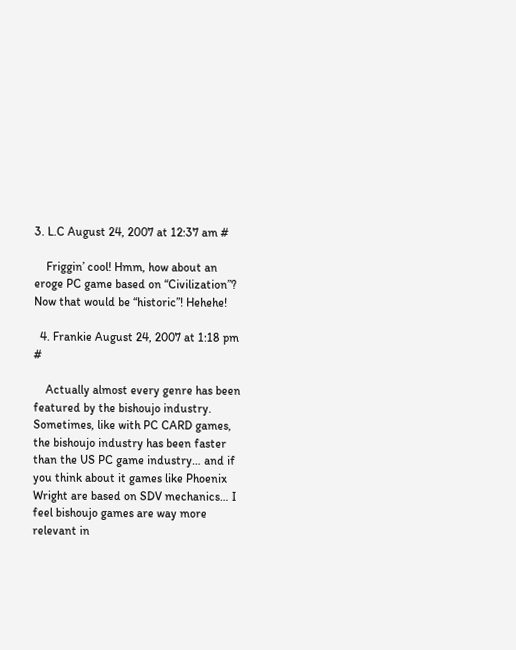3. L.C August 24, 2007 at 12:37 am #

    Friggin’ cool! Hmm, how about an eroge PC game based on “Civilization”? Now that would be “historic”! Hehehe!

  4. Frankie August 24, 2007 at 1:18 pm #

    Actually almost every genre has been featured by the bishoujo industry. Sometimes, like with PC CARD games, the bishoujo industry has been faster than the US PC game industry… and if you think about it games like Phoenix Wright are based on SDV mechanics… I feel bishoujo games are way more relevant in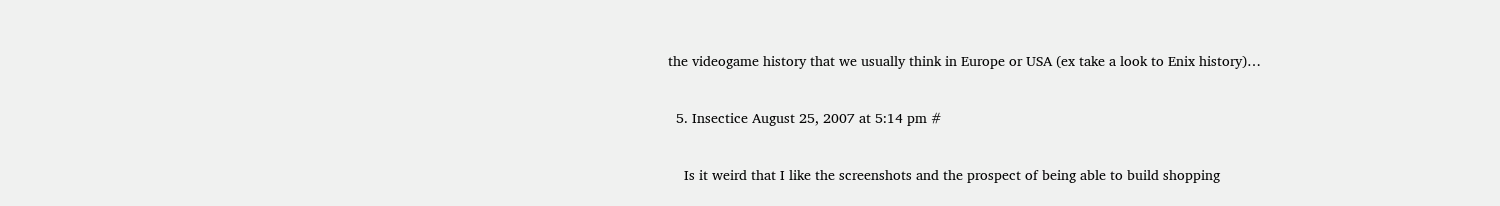the videogame history that we usually think in Europe or USA (ex take a look to Enix history)…

  5. Insectice August 25, 2007 at 5:14 pm #

    Is it weird that I like the screenshots and the prospect of being able to build shopping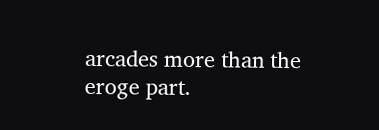arcades more than the eroge part.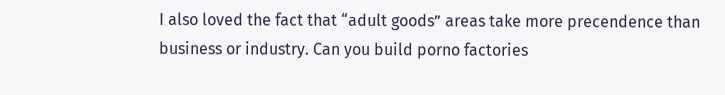I also loved the fact that “adult goods” areas take more precendence than business or industry. Can you build porno factories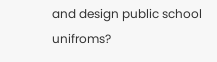and design public school unifroms?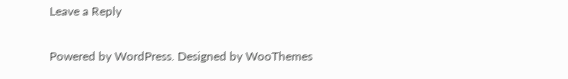Leave a Reply

Powered by WordPress. Designed by WooThemes